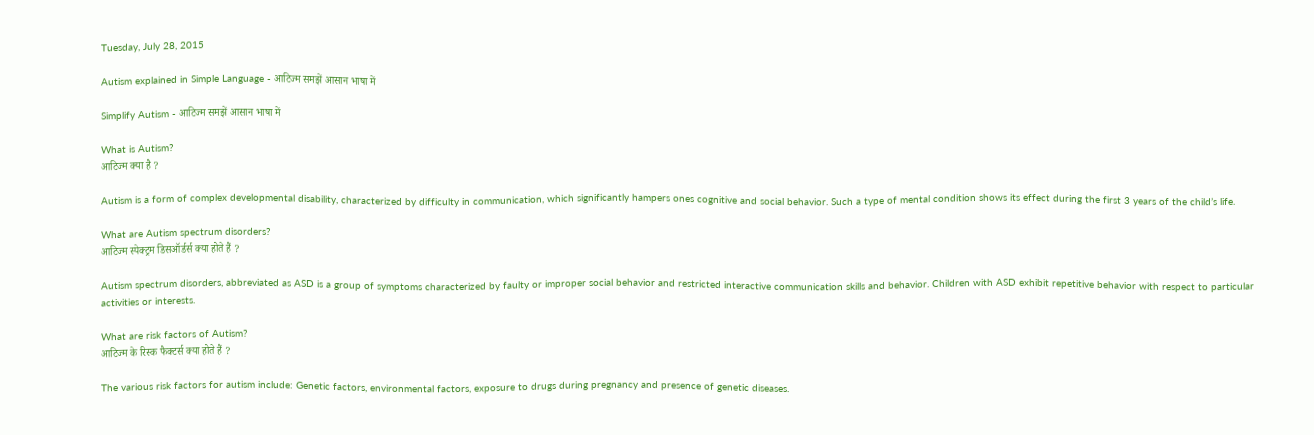Tuesday, July 28, 2015

Autism explained in Simple Language - आटिज्म समझें आसान भाषा में

Simplify Autism - आटिज्म समझें आसान भाषा में

What is Autism?
आटिज्म क्या है ?

Autism is a form of complex developmental disability, characterized by difficulty in communication, which significantly hampers ones cognitive and social behavior. Such a type of mental condition shows its effect during the first 3 years of the child’s life.

What are Autism spectrum disorders?
आटिज्म स्पेक्ट्रम डिसऑर्डर्स क्या होते हैं ?

Autism spectrum disorders, abbreviated as ASD is a group of symptoms characterized by faulty or improper social behavior and restricted interactive communication skills and behavior. Children with ASD exhibit repetitive behavior with respect to particular activities or interests.

What are risk factors of Autism?
आटिज्म के रिस्क फैक्टर्स क्या होते हैं ?

The various risk factors for autism include: Genetic factors, environmental factors, exposure to drugs during pregnancy and presence of genetic diseases.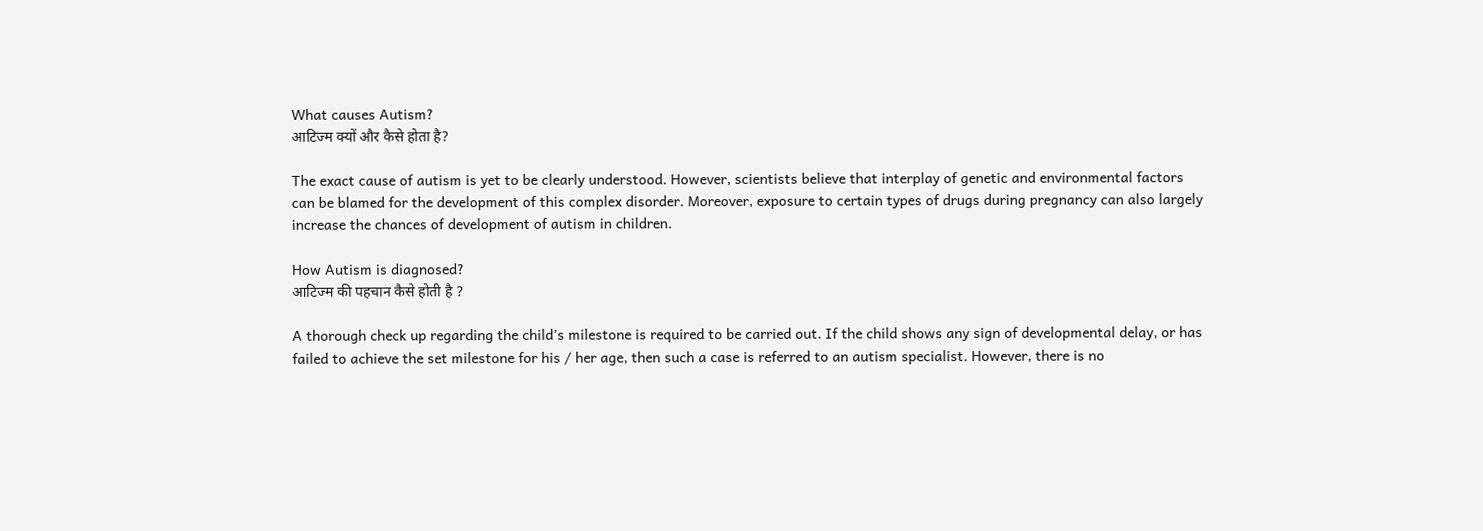What causes Autism?
आटिज्म क्यों और कैसे होता है?

The exact cause of autism is yet to be clearly understood. However, scientists believe that interplay of genetic and environmental factors can be blamed for the development of this complex disorder. Moreover, exposure to certain types of drugs during pregnancy can also largely increase the chances of development of autism in children.

How Autism is diagnosed?
आटिज्म की पहचान कैसे होती है ?

A thorough check up regarding the child’s milestone is required to be carried out. If the child shows any sign of developmental delay, or has failed to achieve the set milestone for his / her age, then such a case is referred to an autism specialist. However, there is no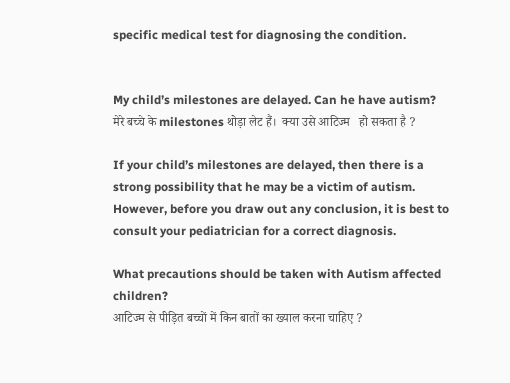specific medical test for diagnosing the condition.


My child’s milestones are delayed. Can he have autism?
मेरे बच्चे के milestones थोड़ा लेट हैं।  क्या उसे आटिज्म   हो सकता है ?

If your child’s milestones are delayed, then there is a strong possibility that he may be a victim of autism. However, before you draw out any conclusion, it is best to consult your pediatrician for a correct diagnosis.

What precautions should be taken with Autism affected children?
आटिज्म से पीड़ित बच्चों में किन बातों का ख्याल करना चाहिए ?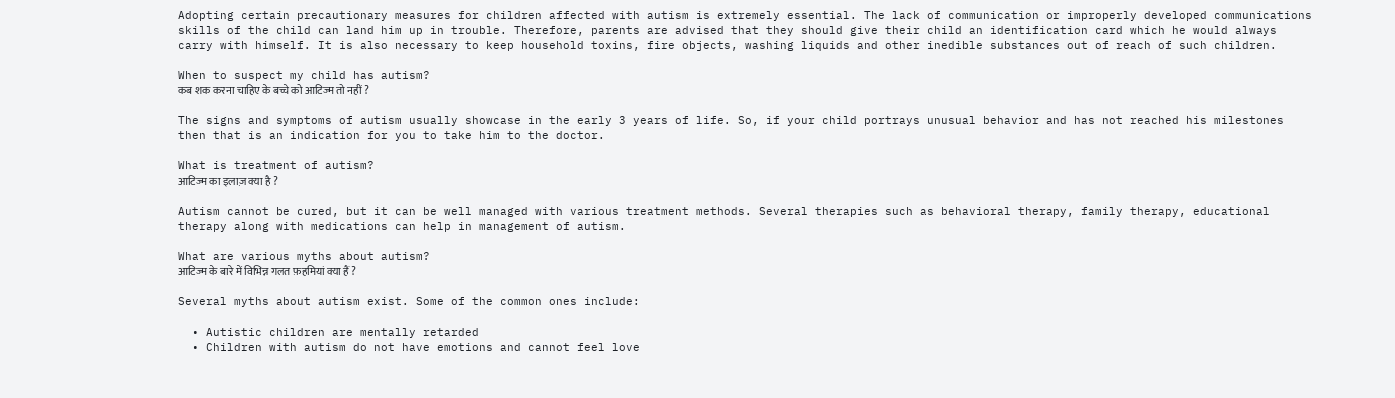Adopting certain precautionary measures for children affected with autism is extremely essential. The lack of communication or improperly developed communications skills of the child can land him up in trouble. Therefore, parents are advised that they should give their child an identification card which he would always carry with himself. It is also necessary to keep household toxins, fire objects, washing liquids and other inedible substances out of reach of such children.

When to suspect my child has autism?
कब शक करना चाहिए के बच्चे को आटिज्म तो नहीं ?

The signs and symptoms of autism usually showcase in the early 3 years of life. So, if your child portrays unusual behavior and has not reached his milestones then that is an indication for you to take him to the doctor.

What is treatment of autism?
आटिज्म का इलाज़ क्या है ?

Autism cannot be cured, but it can be well managed with various treatment methods. Several therapies such as behavioral therapy, family therapy, educational therapy along with medications can help in management of autism.

What are various myths about autism?
आटिज्म के बारे में विभिन्न गलत फ़हमियां क्या हैं ?

Several myths about autism exist. Some of the common ones include:

  • Autistic children are mentally retarded
  • Children with autism do not have emotions and cannot feel love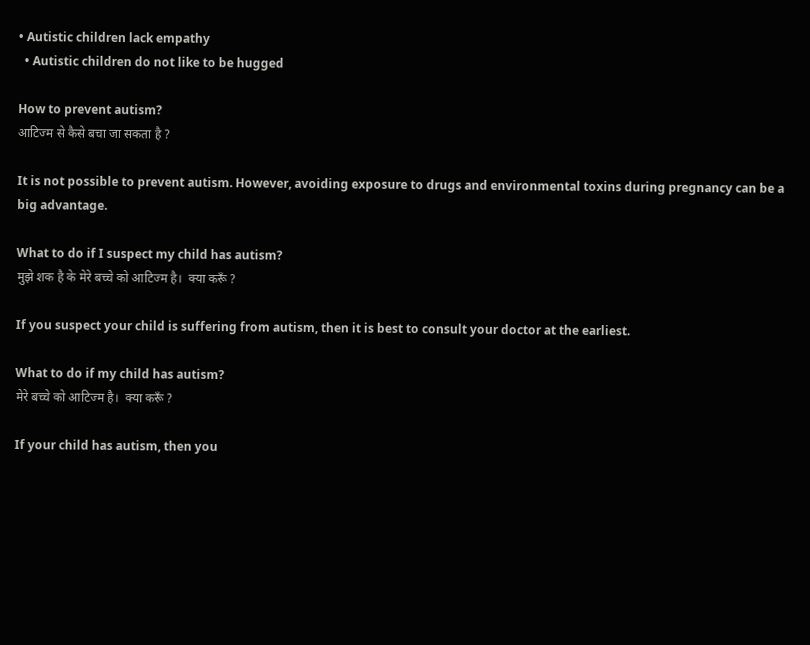• Autistic children lack empathy
  • Autistic children do not like to be hugged

How to prevent autism?
आटिज्म से कैसे बचा जा सकता है ?

It is not possible to prevent autism. However, avoiding exposure to drugs and environmental toxins during pregnancy can be a big advantage.

What to do if I suspect my child has autism?
मुझे शक है के मेरे बच्चे को आटिज्म है।  क्या करूँ ?

If you suspect your child is suffering from autism, then it is best to consult your doctor at the earliest.

What to do if my child has autism?
मेरे बच्चे को आटिज्म है।  क्या करूँ ?

If your child has autism, then you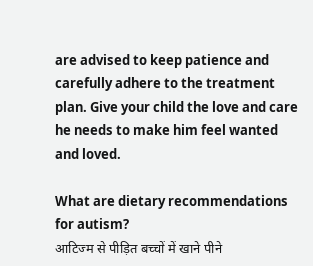are advised to keep patience and carefully adhere to the treatment plan. Give your child the love and care he needs to make him feel wanted and loved.

What are dietary recommendations for autism?
आटिज्म से पीड़ित बच्चों में खाने पीने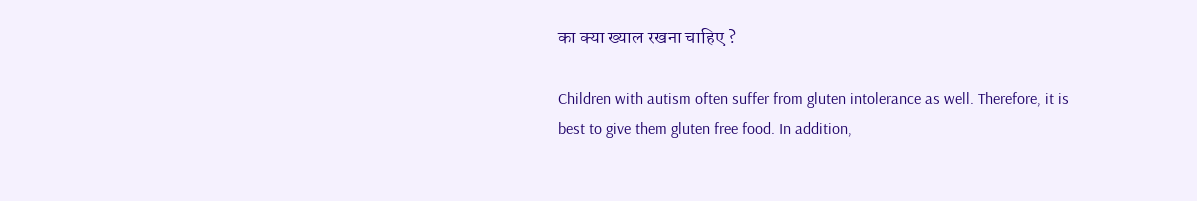का क्या ख्याल रखना चाहिए ?

Children with autism often suffer from gluten intolerance as well. Therefore, it is best to give them gluten free food. In addition,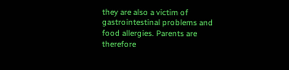they are also a victim of gastrointestinal problems and food allergies. Parents are therefore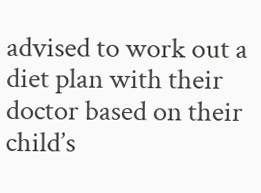advised to work out a diet plan with their doctor based on their child’s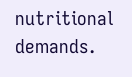nutritional demands.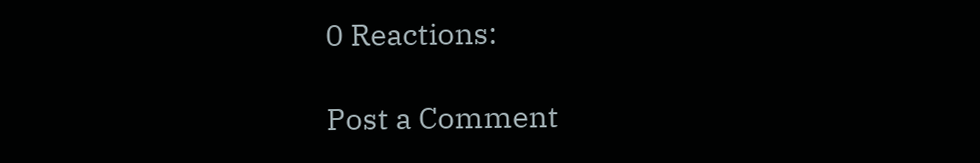0 Reactions:

Post a Comment